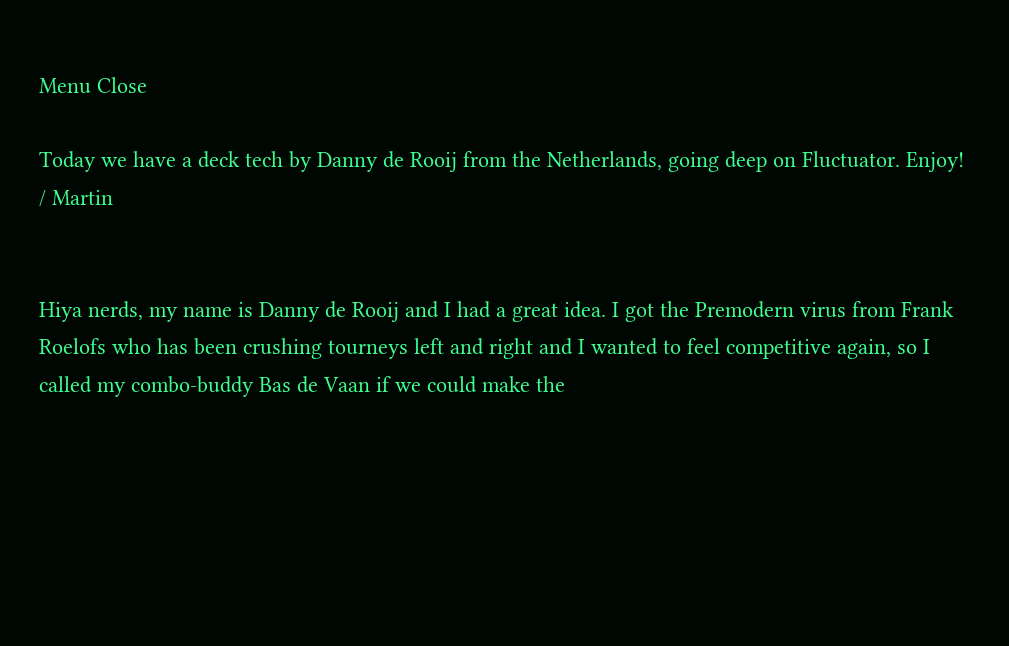Menu Close

Today we have a deck tech by Danny de Rooij from the Netherlands, going deep on Fluctuator. Enjoy! / Martin


Hiya nerds, my name is Danny de Rooij and I had a great idea. I got the Premodern virus from Frank Roelofs who has been crushing tourneys left and right and I wanted to feel competitive again, so I called my combo-buddy Bas de Vaan if we could make the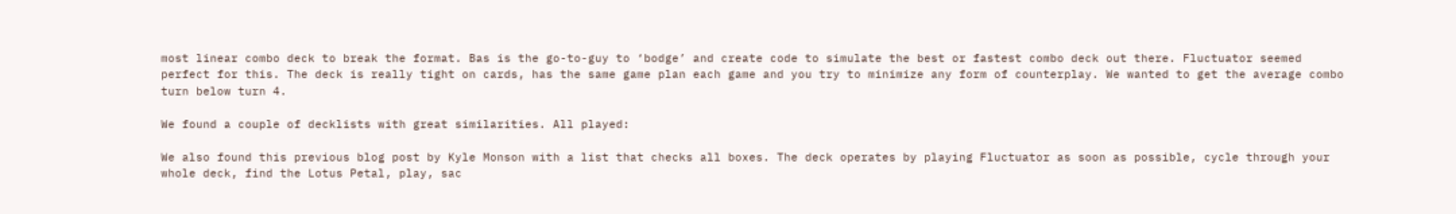most linear combo deck to break the format. Bas is the go-to-guy to ‘bodge’ and create code to simulate the best or fastest combo deck out there. Fluctuator seemed perfect for this. The deck is really tight on cards, has the same game plan each game and you try to minimize any form of counterplay. We wanted to get the average combo turn below turn 4.

We found a couple of decklists with great similarities. All played:

We also found this previous blog post by Kyle Monson with a list that checks all boxes. The deck operates by playing Fluctuator as soon as possible, cycle through your whole deck, find the Lotus Petal, play, sac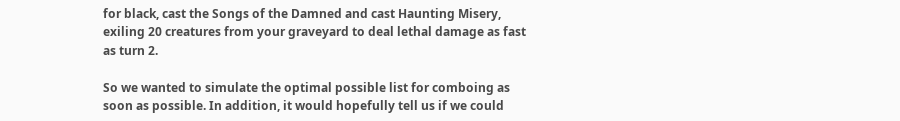for black, cast the Songs of the Damned and cast Haunting Misery, exiling 20 creatures from your graveyard to deal lethal damage as fast as turn 2.

So we wanted to simulate the optimal possible list for comboing as soon as possible. In addition, it would hopefully tell us if we could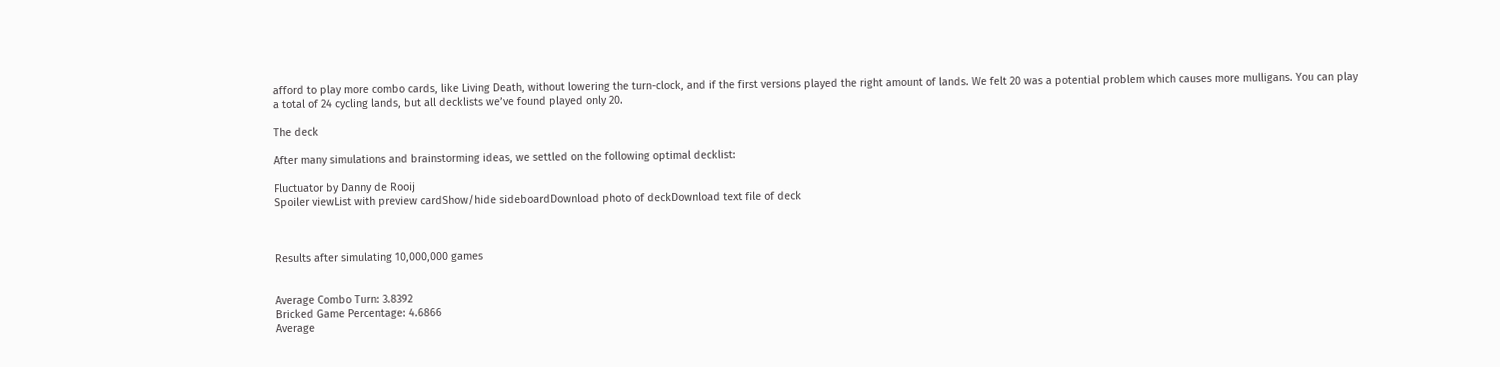afford to play more combo cards, like Living Death, without lowering the turn-clock, and if the first versions played the right amount of lands. We felt 20 was a potential problem which causes more mulligans. You can play a total of 24 cycling lands, but all decklists we’ve found played only 20.

The deck

After many simulations and brainstorming ideas, we settled on the following optimal decklist:

Fluctuator by Danny de Rooij
Spoiler viewList with preview cardShow/hide sideboardDownload photo of deckDownload text file of deck



Results after simulating 10,000,000 games


Average Combo Turn: 3.8392
Bricked Game Percentage: 4.6866
Average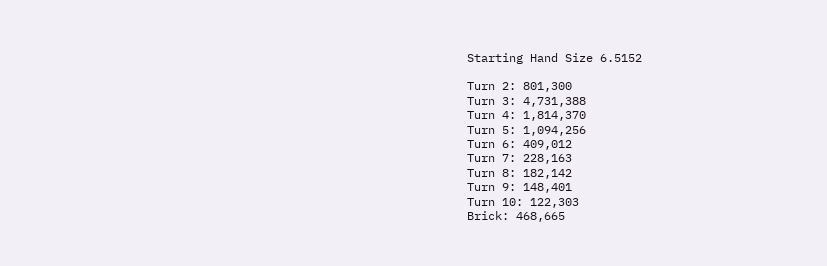Starting Hand Size 6.5152

Turn 2: 801,300
Turn 3: 4,731,388
Turn 4: 1,814,370
Turn 5: 1,094,256
Turn 6: 409,012
Turn 7: 228,163
Turn 8: 182,142
Turn 9: 148,401
Turn 10: 122,303
Brick: 468,665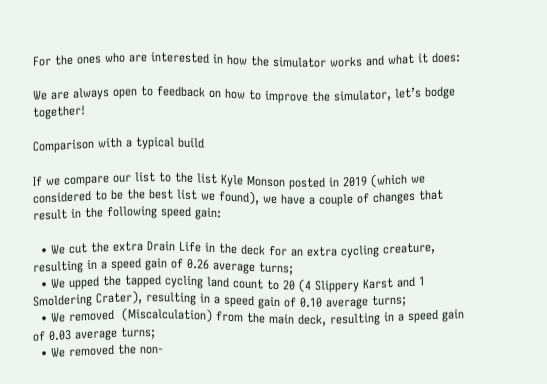For the ones who are interested in how the simulator works and what it does:

We are always open to feedback on how to improve the simulator, let’s bodge together!

Comparison with a typical build

If we compare our list to the list Kyle Monson posted in 2019 (which we considered to be the best list we found), we have a couple of changes that result in the following speed gain:

  • We cut the extra Drain Life in the deck for an extra cycling creature, resulting in a speed gain of 0.26 average turns;
  • We upped the tapped cycling land count to 20 (4 Slippery Karst and 1 Smoldering Crater), resulting in a speed gain of 0.10 average turns;
  • We removed  (Miscalculation) from the main deck, resulting in a speed gain of 0.03 average turns;
  • We removed the non-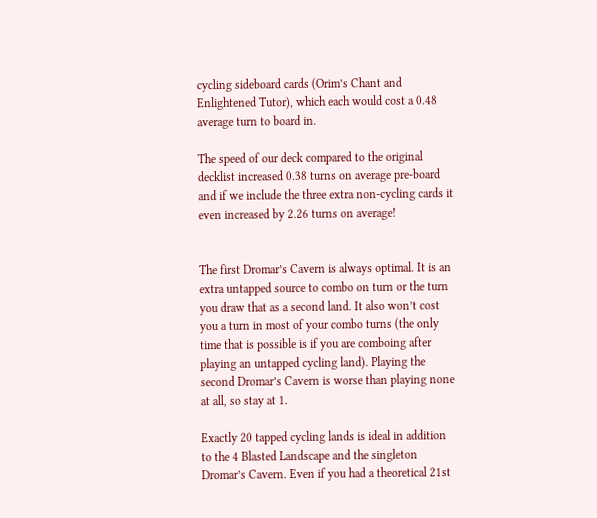cycling sideboard cards (Orim’s Chant and Enlightened Tutor), which each would cost a 0.48 average turn to board in.

The speed of our deck compared to the original decklist increased 0.38 turns on average pre-board and if we include the three extra non-cycling cards it even increased by 2.26 turns on average!


The first Dromar’s Cavern is always optimal. It is an extra untapped source to combo on turn or the turn you draw that as a second land. It also won’t cost you a turn in most of your combo turns (the only time that is possible is if you are comboing after playing an untapped cycling land). Playing the second Dromar’s Cavern is worse than playing none at all, so stay at 1.

Exactly 20 tapped cycling lands is ideal in addition to the 4 Blasted Landscape and the singleton Dromar’s Cavern. Even if you had a theoretical 21st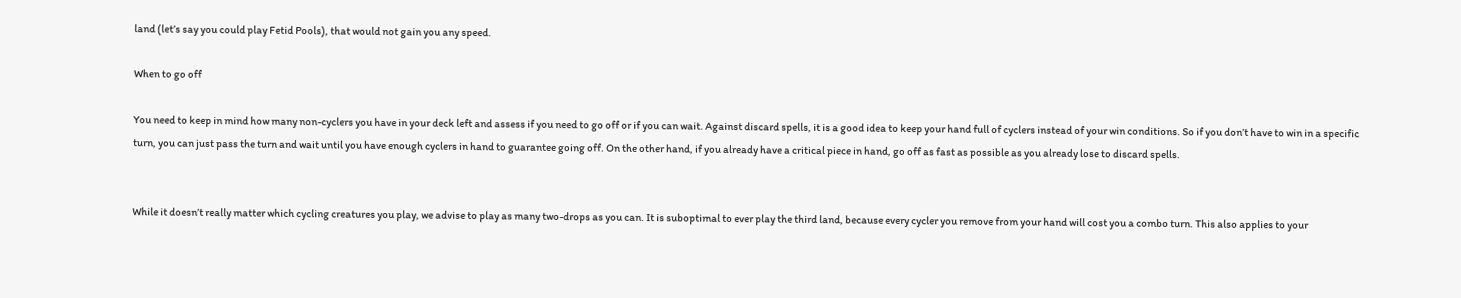land (let’s say you could play Fetid Pools), that would not gain you any speed.

When to go off

You need to keep in mind how many non-cyclers you have in your deck left and assess if you need to go off or if you can wait. Against discard spells, it is a good idea to keep your hand full of cyclers instead of your win conditions. So if you don’t have to win in a specific turn, you can just pass the turn and wait until you have enough cyclers in hand to guarantee going off. On the other hand, if you already have a critical piece in hand, go off as fast as possible as you already lose to discard spells.


While it doesn’t really matter which cycling creatures you play, we advise to play as many two-drops as you can. It is suboptimal to ever play the third land, because every cycler you remove from your hand will cost you a combo turn. This also applies to your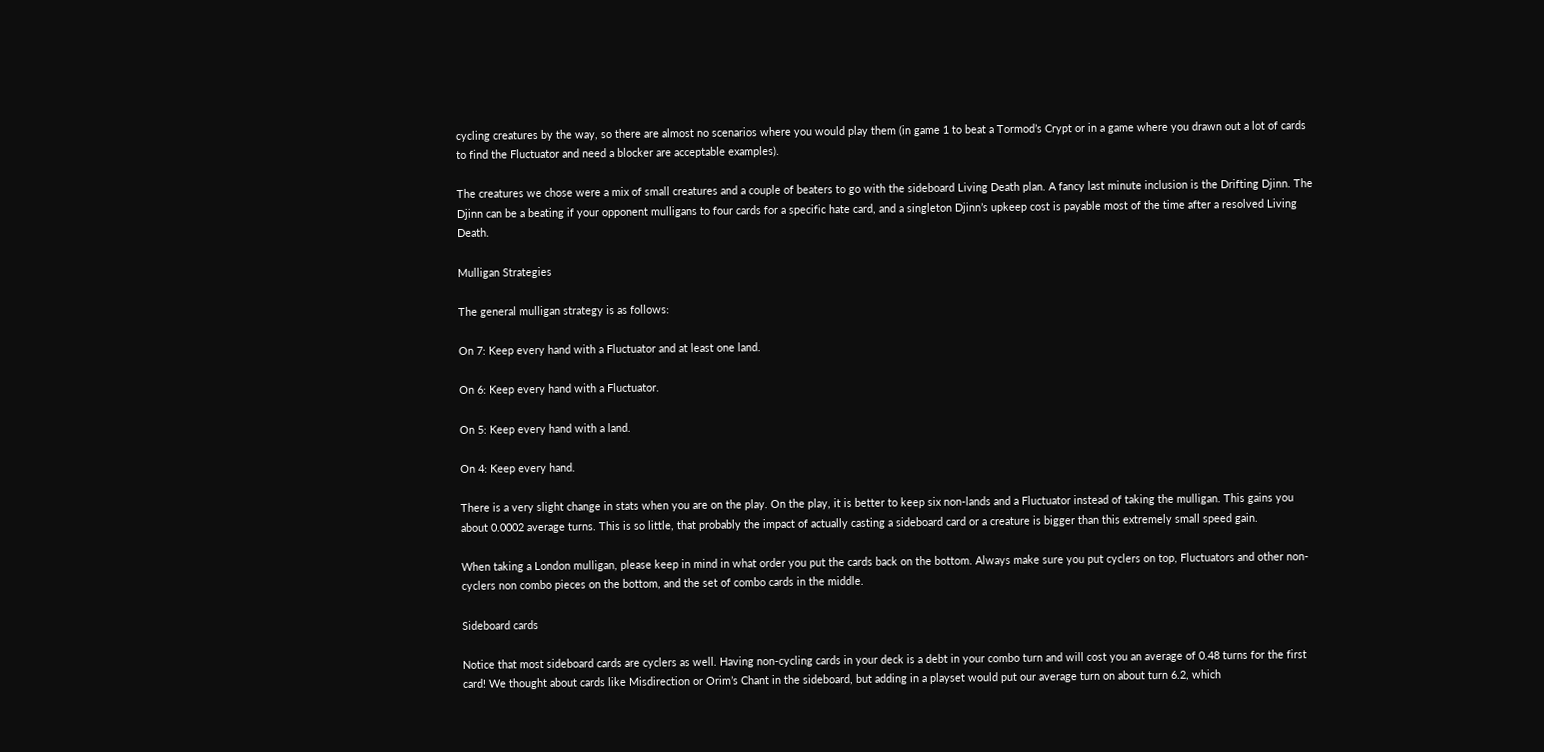cycling creatures by the way, so there are almost no scenarios where you would play them (in game 1 to beat a Tormod’s Crypt or in a game where you drawn out a lot of cards to find the Fluctuator and need a blocker are acceptable examples).

The creatures we chose were a mix of small creatures and a couple of beaters to go with the sideboard Living Death plan. A fancy last minute inclusion is the Drifting Djinn. The Djinn can be a beating if your opponent mulligans to four cards for a specific hate card, and a singleton Djinn’s upkeep cost is payable most of the time after a resolved Living Death.

Mulligan Strategies

The general mulligan strategy is as follows:

On 7: Keep every hand with a Fluctuator and at least one land.

On 6: Keep every hand with a Fluctuator.

On 5: Keep every hand with a land.

On 4: Keep every hand.

There is a very slight change in stats when you are on the play. On the play, it is better to keep six non-lands and a Fluctuator instead of taking the mulligan. This gains you about 0.0002 average turns. This is so little, that probably the impact of actually casting a sideboard card or a creature is bigger than this extremely small speed gain.

When taking a London mulligan, please keep in mind in what order you put the cards back on the bottom. Always make sure you put cyclers on top, Fluctuators and other non-cyclers non combo pieces on the bottom, and the set of combo cards in the middle.

Sideboard cards

Notice that most sideboard cards are cyclers as well. Having non-cycling cards in your deck is a debt in your combo turn and will cost you an average of 0.48 turns for the first card! We thought about cards like Misdirection or Orim’s Chant in the sideboard, but adding in a playset would put our average turn on about turn 6.2, which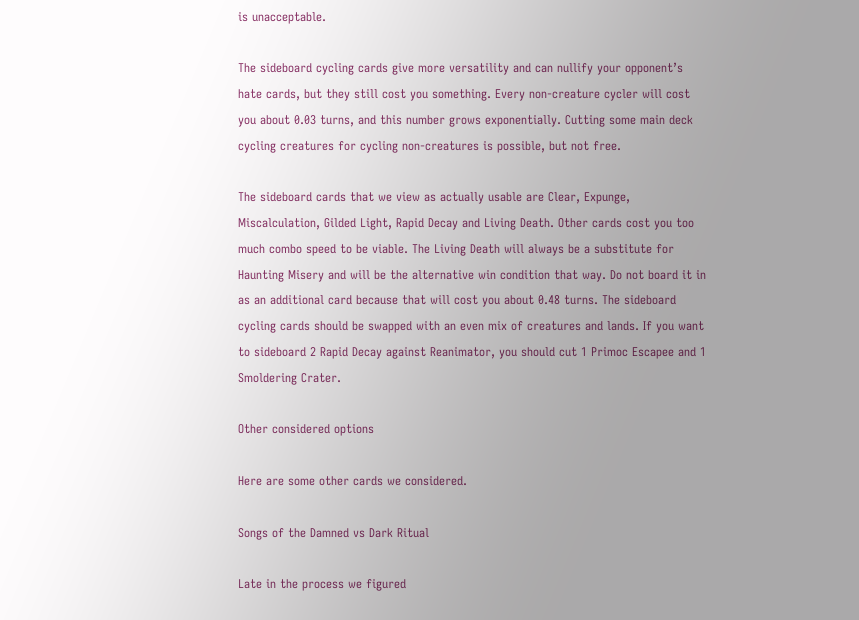is unacceptable.

The sideboard cycling cards give more versatility and can nullify your opponent’s hate cards, but they still cost you something. Every non-creature cycler will cost you about 0.03 turns, and this number grows exponentially. Cutting some main deck cycling creatures for cycling non-creatures is possible, but not free.

The sideboard cards that we view as actually usable are Clear, Expunge, Miscalculation, Gilded Light, Rapid Decay and Living Death. Other cards cost you too much combo speed to be viable. The Living Death will always be a substitute for Haunting Misery and will be the alternative win condition that way. Do not board it in as an additional card because that will cost you about 0.48 turns. The sideboard cycling cards should be swapped with an even mix of creatures and lands. If you want to sideboard 2 Rapid Decay against Reanimator, you should cut 1 Primoc Escapee and 1 Smoldering Crater.

Other considered options

Here are some other cards we considered.

Songs of the Damned vs Dark Ritual

Late in the process we figured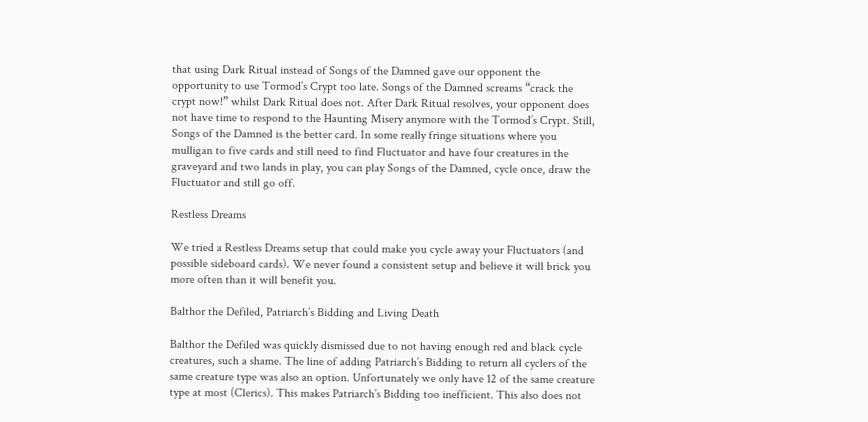that using Dark Ritual instead of Songs of the Damned gave our opponent the opportunity to use Tormod’s Crypt too late. Songs of the Damned screams “crack the crypt now!” whilst Dark Ritual does not. After Dark Ritual resolves, your opponent does not have time to respond to the Haunting Misery anymore with the Tormod’s Crypt. Still, Songs of the Damned is the better card. In some really fringe situations where you mulligan to five cards and still need to find Fluctuator and have four creatures in the graveyard and two lands in play, you can play Songs of the Damned, cycle once, draw the Fluctuator and still go off.

Restless Dreams

We tried a Restless Dreams setup that could make you cycle away your Fluctuators (and possible sideboard cards). We never found a consistent setup and believe it will brick you more often than it will benefit you.

Balthor the Defiled, Patriarch’s Bidding and Living Death

Balthor the Defiled was quickly dismissed due to not having enough red and black cycle creatures, such a shame. The line of adding Patriarch’s Bidding to return all cyclers of the same creature type was also an option. Unfortunately we only have 12 of the same creature type at most (Clerics). This makes Patriarch’s Bidding too inefficient. This also does not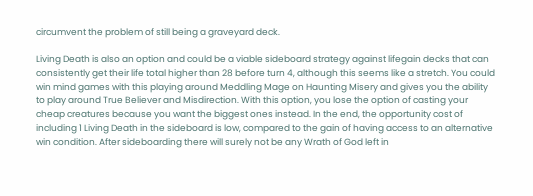circumvent the problem of still being a graveyard deck.

Living Death is also an option and could be a viable sideboard strategy against lifegain decks that can consistently get their life total higher than 28 before turn 4, although this seems like a stretch. You could win mind games with this playing around Meddling Mage on Haunting Misery and gives you the ability to play around True Believer and Misdirection. With this option, you lose the option of casting your cheap creatures because you want the biggest ones instead. In the end, the opportunity cost of including 1 Living Death in the sideboard is low, compared to the gain of having access to an alternative win condition. After sideboarding there will surely not be any Wrath of God left in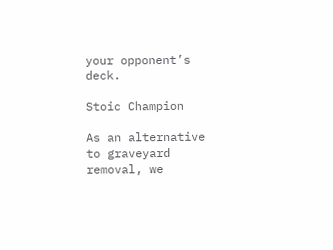your opponent’s deck.

Stoic Champion

As an alternative to graveyard removal, we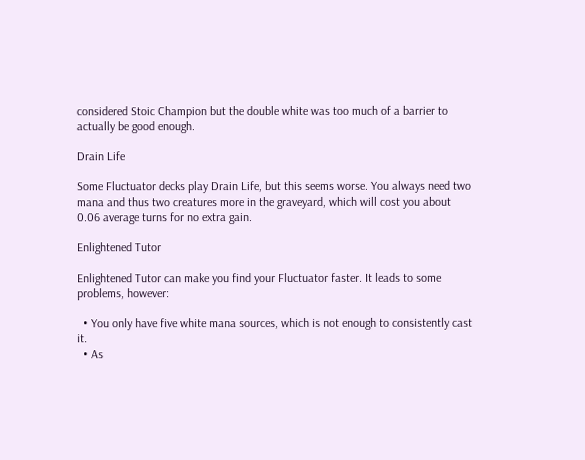considered Stoic Champion but the double white was too much of a barrier to actually be good enough.

Drain Life

Some Fluctuator decks play Drain Life, but this seems worse. You always need two mana and thus two creatures more in the graveyard, which will cost you about 0.06 average turns for no extra gain.

Enlightened Tutor

Enlightened Tutor can make you find your Fluctuator faster. It leads to some problems, however:

  • You only have five white mana sources, which is not enough to consistently cast it.
  • As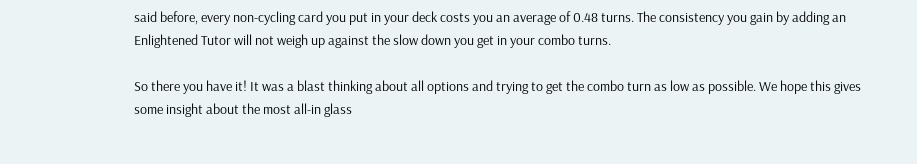said before, every non-cycling card you put in your deck costs you an average of 0.48 turns. The consistency you gain by adding an Enlightened Tutor will not weigh up against the slow down you get in your combo turns.

So there you have it! It was a blast thinking about all options and trying to get the combo turn as low as possible. We hope this gives some insight about the most all-in glass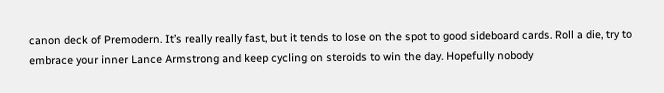canon deck of Premodern. It’s really really fast, but it tends to lose on the spot to good sideboard cards. Roll a die, try to embrace your inner Lance Armstrong and keep cycling on steroids to win the day. Hopefully nobody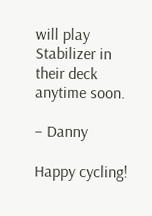will play Stabilizer in their deck anytime soon.

– Danny

Happy cycling!